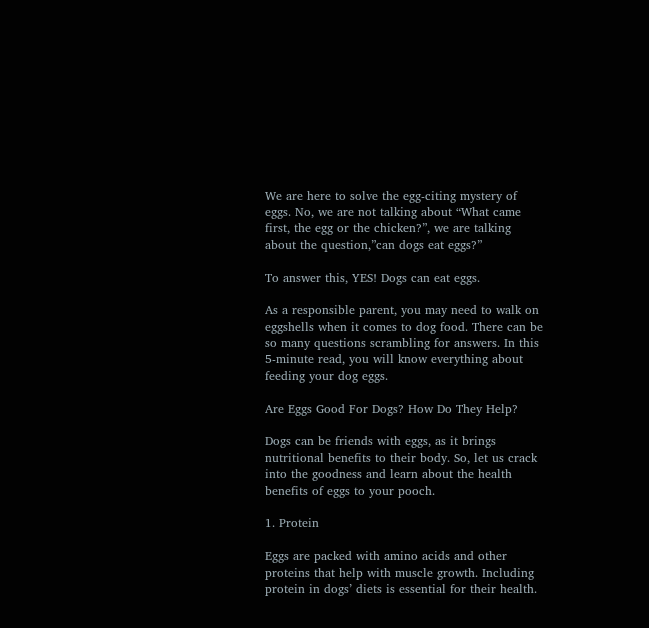We are here to solve the egg-citing mystery of eggs. No, we are not talking about “What came first, the egg or the chicken?”, we are talking about the question,”can dogs eat eggs?”

To answer this, YES! Dogs can eat eggs.

As a responsible parent, you may need to walk on eggshells when it comes to dog food. There can be so many questions scrambling for answers. In this 5-minute read, you will know everything about feeding your dog eggs.

Are Eggs Good For Dogs? How Do They Help?

Dogs can be friends with eggs, as it brings nutritional benefits to their body. So, let us crack into the goodness and learn about the health benefits of eggs to your pooch.

1. Protein

Eggs are packed with amino acids and other proteins that help with muscle growth. Including protein in dogs’ diets is essential for their health.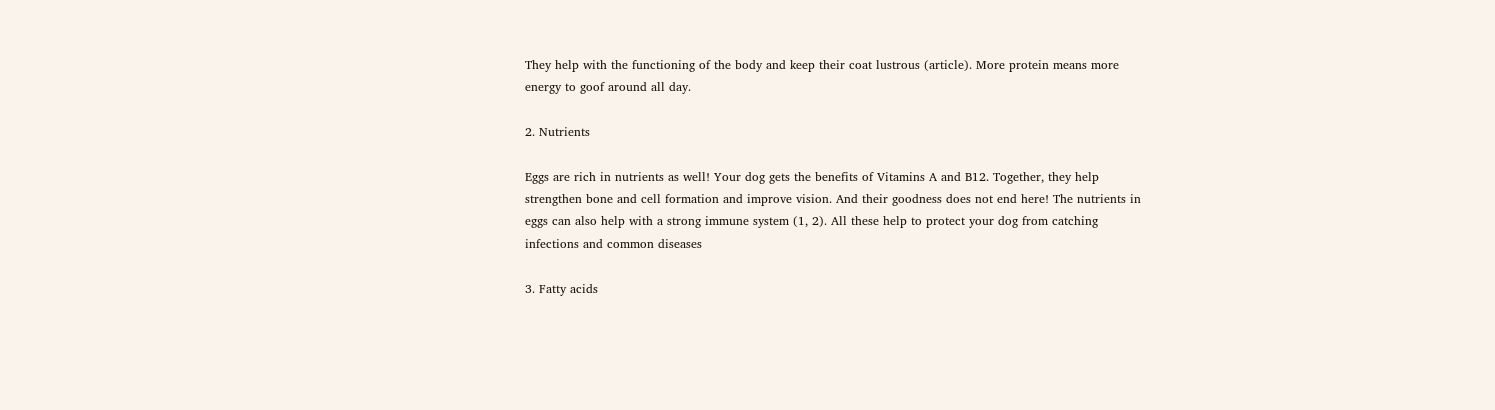They help with the functioning of the body and keep their coat lustrous (article). More protein means more energy to goof around all day.

2. Nutrients

Eggs are rich in nutrients as well! Your dog gets the benefits of Vitamins A and B12. Together, they help strengthen bone and cell formation and improve vision. And their goodness does not end here! The nutrients in eggs can also help with a strong immune system (1, 2). All these help to protect your dog from catching infections and common diseases

3. Fatty acids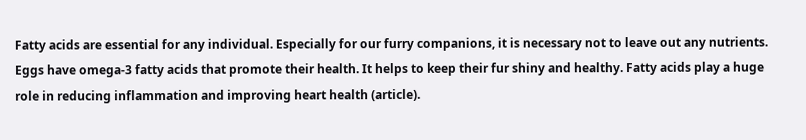Fatty acids are essential for any individual. Especially for our furry companions, it is necessary not to leave out any nutrients. Eggs have omega-3 fatty acids that promote their health. It helps to keep their fur shiny and healthy. Fatty acids play a huge role in reducing inflammation and improving heart health (article).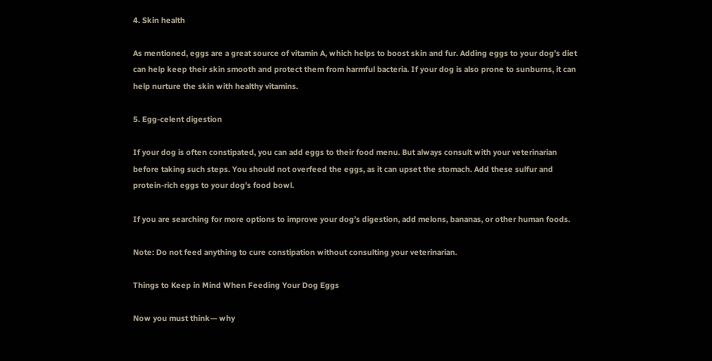4. Skin health

As mentioned, eggs are a great source of vitamin A, which helps to boost skin and fur. Adding eggs to your dog’s diet can help keep their skin smooth and protect them from harmful bacteria. If your dog is also prone to sunburns, it can help nurture the skin with healthy vitamins.

5. Egg-celent digestion

If your dog is often constipated, you can add eggs to their food menu. But always consult with your veterinarian before taking such steps. You should not overfeed the eggs, as it can upset the stomach. Add these sulfur and protein-rich eggs to your dog’s food bowl.

If you are searching for more options to improve your dog’s digestion, add melons, bananas, or other human foods.

Note: Do not feed anything to cure constipation without consulting your veterinarian.

Things to Keep in Mind When Feeding Your Dog Eggs

Now you must think— why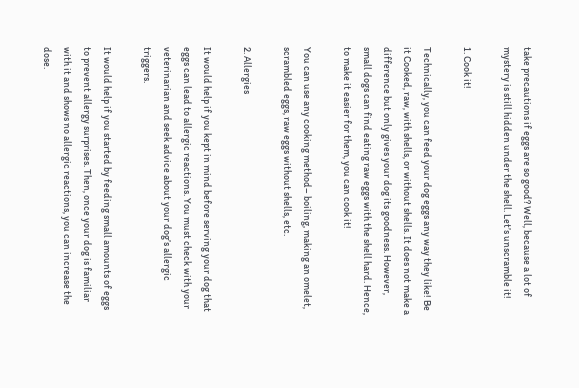take precautions if eggs are so good? Well, because a lot of mystery is still hidden under the shell. Let’s unscramble it!

1. Cook it!

Technically, you can feed your dog eggs any way they like! Be it Cooked, raw, with shells, or without shells. It does not make a difference but only gives your dog its goodness. However, small dogs can find eating raw eggs with the shell hard. Hence, to make it easier for them, you can cook it!

You can use any cooking method– boiling, making an omelet, scrambled eggs, raw eggs without shells, etc.

2. Allergies

It would help if you kept in mind before serving your dog that eggs can lead to allergic reactions. You must check with your veterinarian and seek advice about your dog’s allergic triggers.

It would help if you started by feeding small amounts of eggs to prevent allergy surprises. Then, once your dog is familiar with it and shows no allergic reactions, you can increase the dose.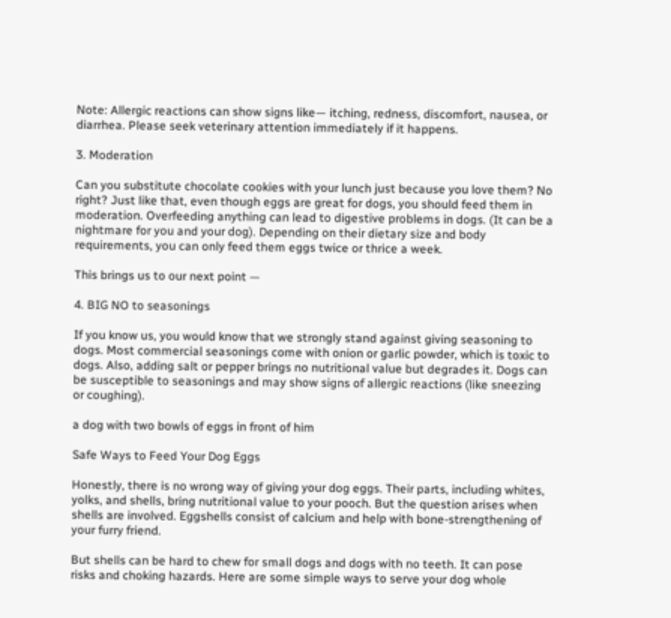Note: Allergic reactions can show signs like— itching, redness, discomfort, nausea, or diarrhea. Please seek veterinary attention immediately if it happens.

3. Moderation

Can you substitute chocolate cookies with your lunch just because you love them? No right? Just like that, even though eggs are great for dogs, you should feed them in moderation. Overfeeding anything can lead to digestive problems in dogs. (It can be a nightmare for you and your dog). Depending on their dietary size and body requirements, you can only feed them eggs twice or thrice a week.

This brings us to our next point —

4. BIG NO to seasonings

If you know us, you would know that we strongly stand against giving seasoning to dogs. Most commercial seasonings come with onion or garlic powder, which is toxic to dogs. Also, adding salt or pepper brings no nutritional value but degrades it. Dogs can be susceptible to seasonings and may show signs of allergic reactions (like sneezing or coughing).

a dog with two bowls of eggs in front of him

Safe Ways to Feed Your Dog Eggs

Honestly, there is no wrong way of giving your dog eggs. Their parts, including whites, yolks, and shells, bring nutritional value to your pooch. But the question arises when shells are involved. Eggshells consist of calcium and help with bone-strengthening of your furry friend.

But shells can be hard to chew for small dogs and dogs with no teeth. It can pose risks and choking hazards. Here are some simple ways to serve your dog whole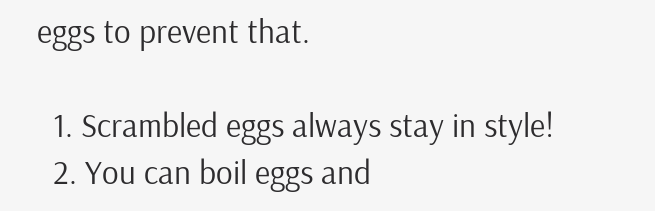eggs to prevent that.

  1. Scrambled eggs always stay in style!
  2. You can boil eggs and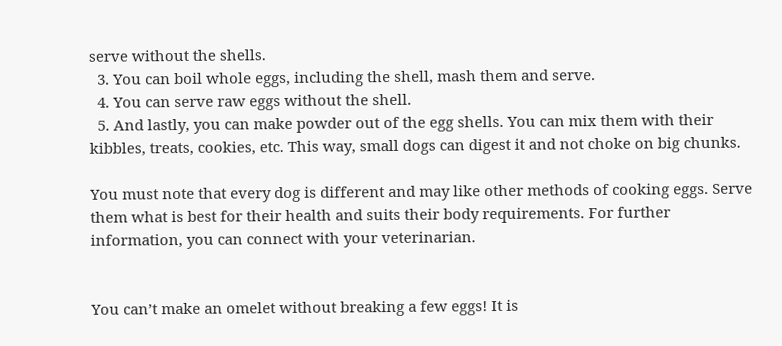serve without the shells.
  3. You can boil whole eggs, including the shell, mash them and serve.
  4. You can serve raw eggs without the shell.
  5. And lastly, you can make powder out of the egg shells. You can mix them with their kibbles, treats, cookies, etc. This way, small dogs can digest it and not choke on big chunks.

You must note that every dog is different and may like other methods of cooking eggs. Serve them what is best for their health and suits their body requirements. For further information, you can connect with your veterinarian.


You can’t make an omelet without breaking a few eggs! It is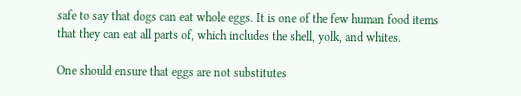safe to say that dogs can eat whole eggs. It is one of the few human food items that they can eat all parts of, which includes the shell, yolk, and whites.

One should ensure that eggs are not substitutes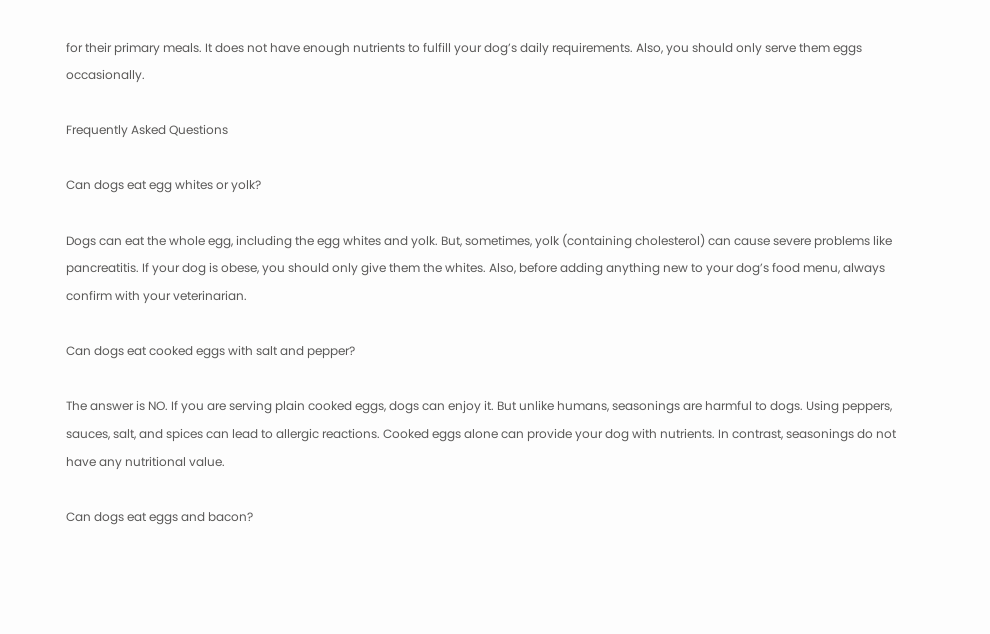for their primary meals. It does not have enough nutrients to fulfill your dog’s daily requirements. Also, you should only serve them eggs occasionally.

Frequently Asked Questions

Can dogs eat egg whites or yolk?

Dogs can eat the whole egg, including the egg whites and yolk. But, sometimes, yolk (containing cholesterol) can cause severe problems like pancreatitis. If your dog is obese, you should only give them the whites. Also, before adding anything new to your dog’s food menu, always confirm with your veterinarian.

Can dogs eat cooked eggs with salt and pepper?

The answer is NO. If you are serving plain cooked eggs, dogs can enjoy it. But unlike humans, seasonings are harmful to dogs. Using peppers, sauces, salt, and spices can lead to allergic reactions. Cooked eggs alone can provide your dog with nutrients. In contrast, seasonings do not have any nutritional value.

Can dogs eat eggs and bacon?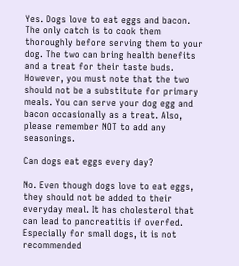Yes. Dogs love to eat eggs and bacon. The only catch is to cook them thoroughly before serving them to your dog. The two can bring health benefits and a treat for their taste buds. However, you must note that the two should not be a substitute for primary meals. You can serve your dog egg and bacon occasionally as a treat. Also, please remember NOT to add any seasonings.

Can dogs eat eggs every day?

No. Even though dogs love to eat eggs, they should not be added to their everyday meal. It has cholesterol that can lead to pancreatitis if overfed. Especially for small dogs, it is not recommended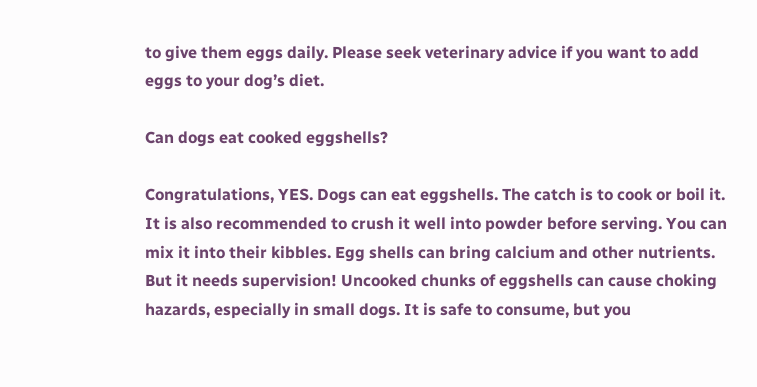to give them eggs daily. Please seek veterinary advice if you want to add eggs to your dog’s diet.

Can dogs eat cooked eggshells?

Congratulations, YES. Dogs can eat eggshells. The catch is to cook or boil it. It is also recommended to crush it well into powder before serving. You can mix it into their kibbles. Egg shells can bring calcium and other nutrients. But it needs supervision! Uncooked chunks of eggshells can cause choking hazards, especially in small dogs. It is safe to consume, but you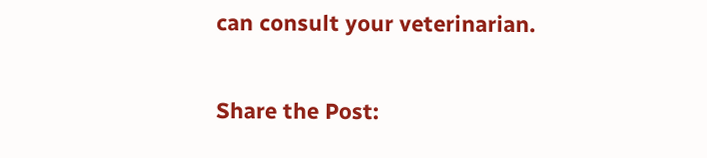can consult your veterinarian.

Share the Post: